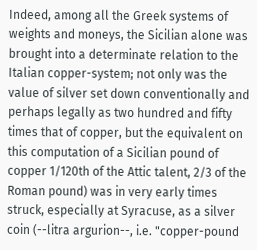Indeed, among all the Greek systems of weights and moneys, the Sicilian alone was brought into a determinate relation to the Italian copper-system; not only was the value of silver set down conventionally and perhaps legally as two hundred and fifty times that of copper, but the equivalent on this computation of a Sicilian pound of copper 1/120th of the Attic talent, 2/3 of the Roman pound) was in very early times struck, especially at Syracuse, as a silver coin (--litra argurion--, i.e. "copper-pound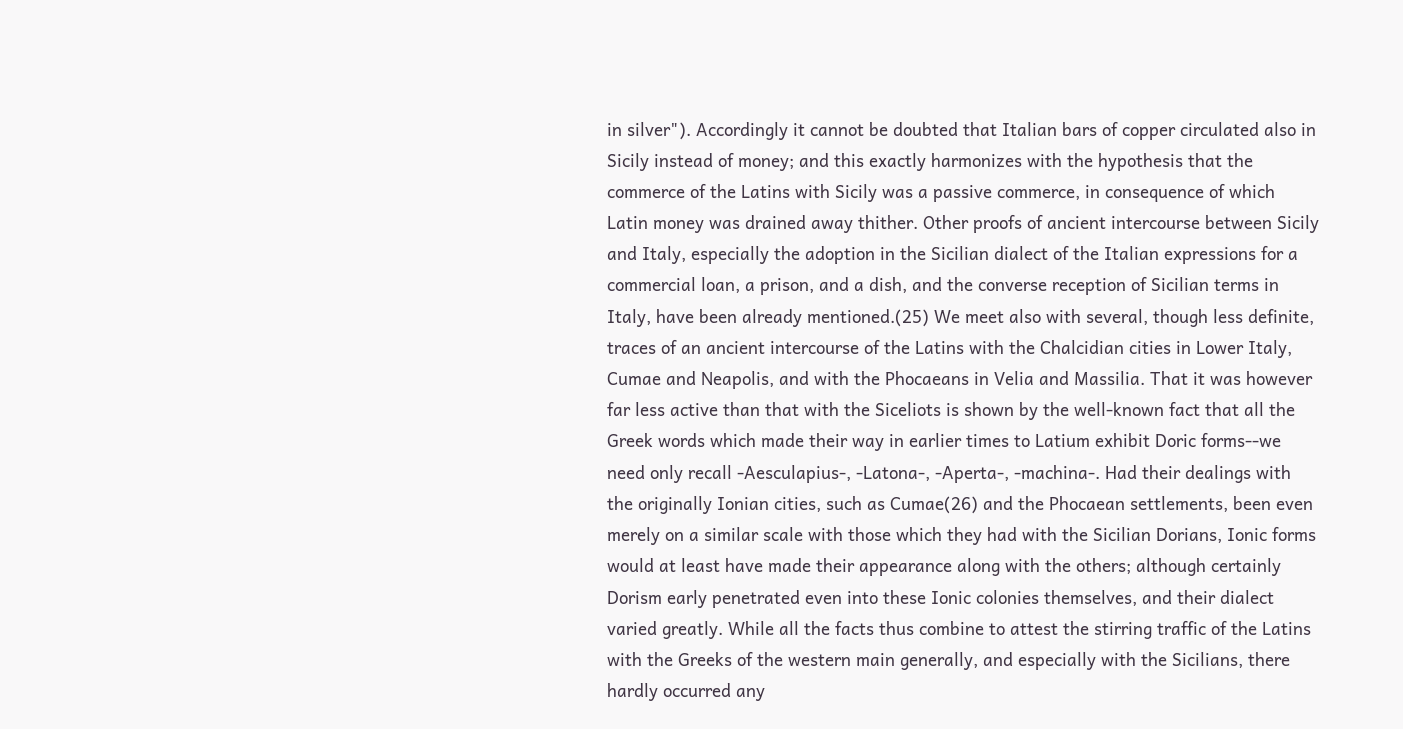in silver"). Accordingly it cannot be doubted that Italian bars of copper circulated also in Sicily instead of money; and this exactly harmonizes with the hypothesis that the commerce of the Latins with Sicily was a passive commerce, in consequence of which Latin money was drained away thither. Other proofs of ancient intercourse between Sicily and Italy, especially the adoption in the Sicilian dialect of the Italian expressions for a commercial loan, a prison, and a dish, and the converse reception of Sicilian terms in Italy, have been already mentioned.(25) We meet also with several, though less definite, traces of an ancient intercourse of the Latins with the Chalcidian cities in Lower Italy, Cumae and Neapolis, and with the Phocaeans in Velia and Massilia. That it was however far less active than that with the Siceliots is shown by the well-known fact that all the Greek words which made their way in earlier times to Latium exhibit Doric forms--we need only recall -Aesculapius-, -Latona-, -Aperta-, -machina-. Had their dealings with the originally Ionian cities, such as Cumae(26) and the Phocaean settlements, been even merely on a similar scale with those which they had with the Sicilian Dorians, Ionic forms would at least have made their appearance along with the others; although certainly Dorism early penetrated even into these Ionic colonies themselves, and their dialect varied greatly. While all the facts thus combine to attest the stirring traffic of the Latins with the Greeks of the western main generally, and especially with the Sicilians, there hardly occurred any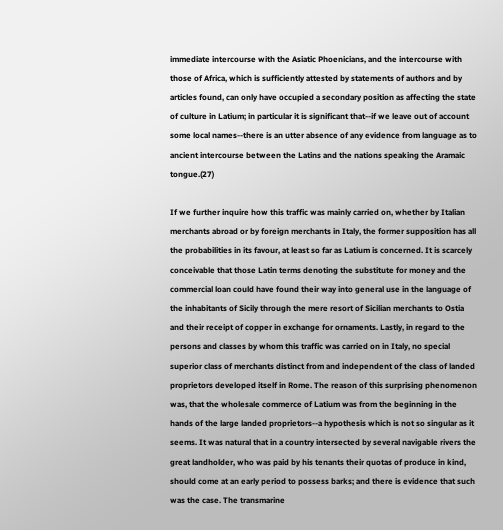immediate intercourse with the Asiatic Phoenicians, and the intercourse with those of Africa, which is sufficiently attested by statements of authors and by articles found, can only have occupied a secondary position as affecting the state of culture in Latium; in particular it is significant that--if we leave out of account some local names--there is an utter absence of any evidence from language as to ancient intercourse between the Latins and the nations speaking the Aramaic tongue.(27)

If we further inquire how this traffic was mainly carried on, whether by Italian merchants abroad or by foreign merchants in Italy, the former supposition has all the probabilities in its favour, at least so far as Latium is concerned. It is scarcely conceivable that those Latin terms denoting the substitute for money and the commercial loan could have found their way into general use in the language of the inhabitants of Sicily through the mere resort of Sicilian merchants to Ostia and their receipt of copper in exchange for ornaments. Lastly, in regard to the persons and classes by whom this traffic was carried on in Italy, no special superior class of merchants distinct from and independent of the class of landed proprietors developed itself in Rome. The reason of this surprising phenomenon was, that the wholesale commerce of Latium was from the beginning in the hands of the large landed proprietors--a hypothesis which is not so singular as it seems. It was natural that in a country intersected by several navigable rivers the great landholder, who was paid by his tenants their quotas of produce in kind, should come at an early period to possess barks; and there is evidence that such was the case. The transmarine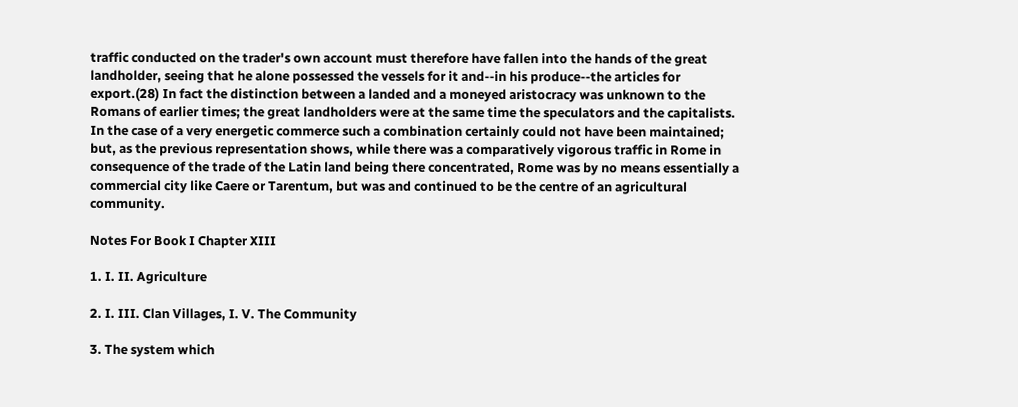traffic conducted on the trader's own account must therefore have fallen into the hands of the great landholder, seeing that he alone possessed the vessels for it and--in his produce--the articles for export.(28) In fact the distinction between a landed and a moneyed aristocracy was unknown to the Romans of earlier times; the great landholders were at the same time the speculators and the capitalists. In the case of a very energetic commerce such a combination certainly could not have been maintained; but, as the previous representation shows, while there was a comparatively vigorous traffic in Rome in consequence of the trade of the Latin land being there concentrated, Rome was by no means essentially a commercial city like Caere or Tarentum, but was and continued to be the centre of an agricultural community.

Notes For Book I Chapter XIII

1. I. II. Agriculture

2. I. III. Clan Villages, I. V. The Community

3. The system which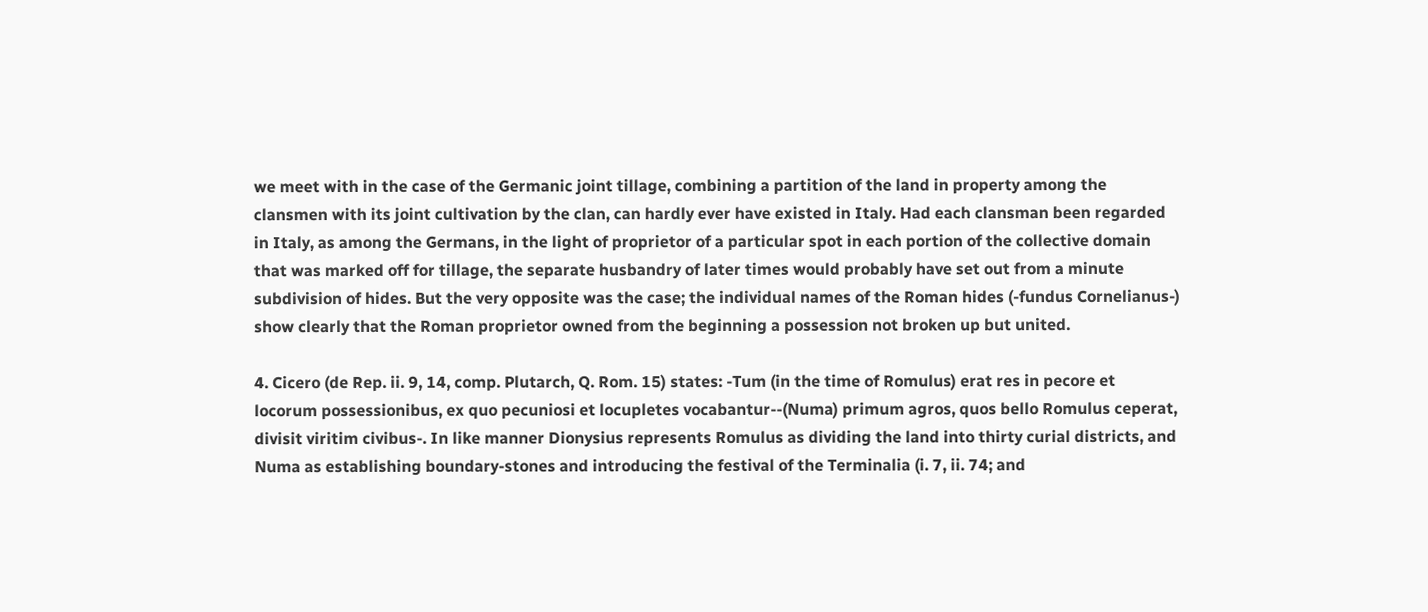we meet with in the case of the Germanic joint tillage, combining a partition of the land in property among the clansmen with its joint cultivation by the clan, can hardly ever have existed in Italy. Had each clansman been regarded in Italy, as among the Germans, in the light of proprietor of a particular spot in each portion of the collective domain that was marked off for tillage, the separate husbandry of later times would probably have set out from a minute subdivision of hides. But the very opposite was the case; the individual names of the Roman hides (-fundus Cornelianus-) show clearly that the Roman proprietor owned from the beginning a possession not broken up but united.

4. Cicero (de Rep. ii. 9, 14, comp. Plutarch, Q. Rom. 15) states: -Tum (in the time of Romulus) erat res in pecore et locorum possessionibus, ex quo pecuniosi et locupletes vocabantur--(Numa) primum agros, quos bello Romulus ceperat, divisit viritim civibus-. In like manner Dionysius represents Romulus as dividing the land into thirty curial districts, and Numa as establishing boundary-stones and introducing the festival of the Terminalia (i. 7, ii. 74; and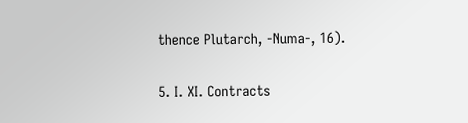thence Plutarch, -Numa-, 16).

5. I. XI. Contracts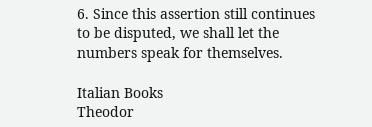6. Since this assertion still continues to be disputed, we shall let the numbers speak for themselves.

Italian Books
Theodor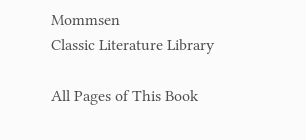Mommsen
Classic Literature Library

All Pages of This Book